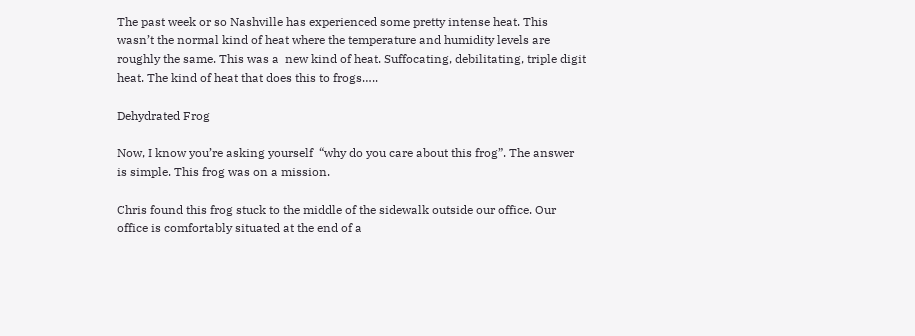The past week or so Nashville has experienced some pretty intense heat. This wasn’t the normal kind of heat where the temperature and humidity levels are roughly the same. This was a  new kind of heat. Suffocating, debilitating, triple digit heat. The kind of heat that does this to frogs…..

Dehydrated Frog

Now, I know you’re asking yourself  “why do you care about this frog”. The answer is simple. This frog was on a mission.

Chris found this frog stuck to the middle of the sidewalk outside our office. Our office is comfortably situated at the end of a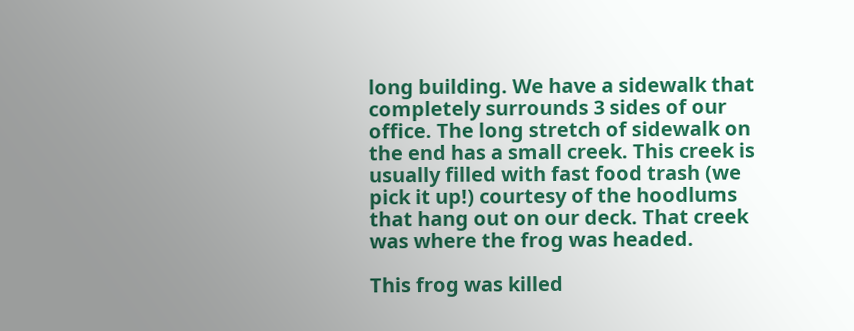long building. We have a sidewalk that completely surrounds 3 sides of our office. The long stretch of sidewalk on the end has a small creek. This creek is usually filled with fast food trash (we pick it up!) courtesy of the hoodlums that hang out on our deck. That creek was where the frog was headed.

This frog was killed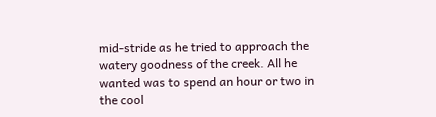mid-stride as he tried to approach the watery goodness of the creek. All he wanted was to spend an hour or two in the cool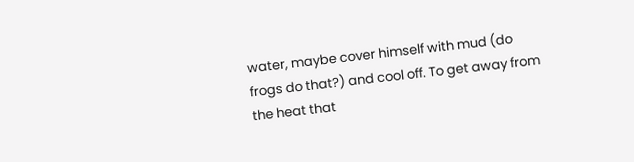water, maybe cover himself with mud (do frogs do that?) and cool off. To get away from the heat that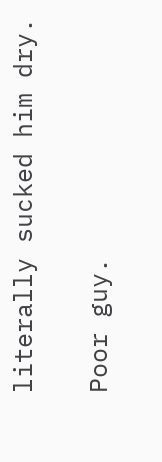literally sucked him dry.

Poor guy.